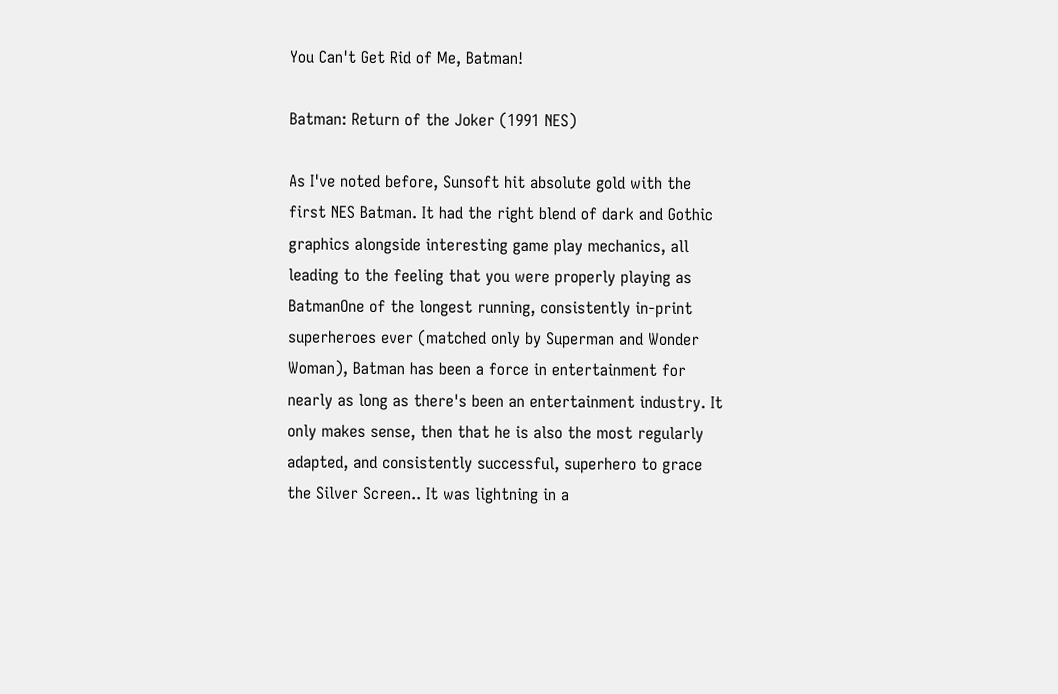You Can't Get Rid of Me, Batman!

Batman: Return of the Joker (1991 NES)

As I've noted before, Sunsoft hit absolute gold with the first NES Batman. It had the right blend of dark and Gothic graphics alongside interesting game play mechanics, all leading to the feeling that you were properly playing as BatmanOne of the longest running, consistently in-print superheroes ever (matched only by Superman and Wonder Woman), Batman has been a force in entertainment for nearly as long as there's been an entertainment industry. It only makes sense, then that he is also the most regularly adapted, and consistently successful, superhero to grace the Silver Screen.. It was lightning in a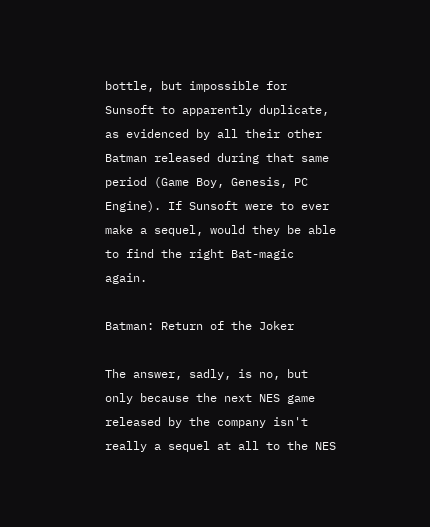bottle, but impossible for Sunsoft to apparently duplicate, as evidenced by all their other Batman released during that same period (Game Boy, Genesis, PC Engine). If Sunsoft were to ever make a sequel, would they be able to find the right Bat-magic again.

Batman: Return of the Joker

The answer, sadly, is no, but only because the next NES game released by the company isn't really a sequel at all to the NES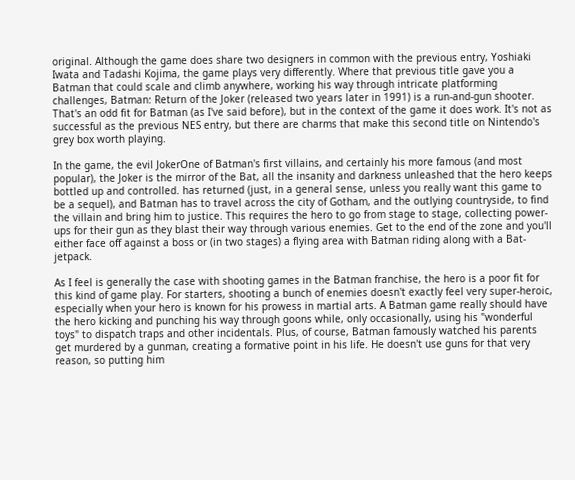original. Although the game does share two designers in common with the previous entry, Yoshiaki Iwata and Tadashi Kojima, the game plays very differently. Where that previous title gave you a Batman that could scale and climb anywhere, working his way through intricate platforming challenges, Batman: Return of the Joker (released two years later in 1991) is a run-and-gun shooter. That's an odd fit for Batman (as I've said before), but in the context of the game it does work. It's not as successful as the previous NES entry, but there are charms that make this second title on Nintendo's grey box worth playing.

In the game, the evil JokerOne of Batman's first villains, and certainly his more famous (and most popular), the Joker is the mirror of the Bat, all the insanity and darkness unleashed that the hero keeps bottled up and controlled. has returned (just, in a general sense, unless you really want this game to be a sequel), and Batman has to travel across the city of Gotham, and the outlying countryside, to find the villain and bring him to justice. This requires the hero to go from stage to stage, collecting power-ups for their gun as they blast their way through various enemies. Get to the end of the zone and you'll either face off against a boss or (in two stages) a flying area with Batman riding along with a Bat-jetpack.

As I feel is generally the case with shooting games in the Batman franchise, the hero is a poor fit for this kind of game play. For starters, shooting a bunch of enemies doesn't exactly feel very super-heroic, especially when your hero is known for his prowess in martial arts. A Batman game really should have the hero kicking and punching his way through goons while, only occasionally, using his "wonderful toys" to dispatch traps and other incidentals. Plus, of course, Batman famously watched his parents get murdered by a gunman, creating a formative point in his life. He doesn't use guns for that very reason, so putting him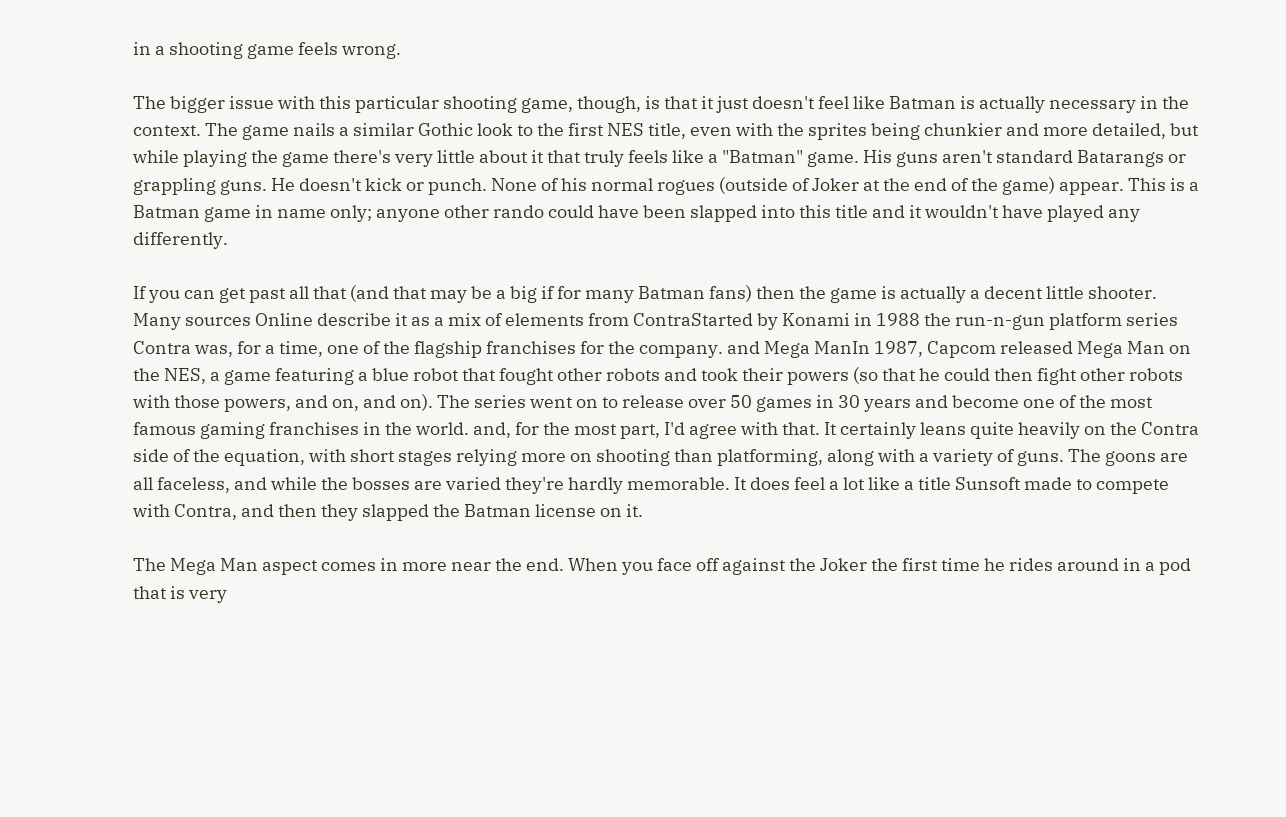in a shooting game feels wrong.

The bigger issue with this particular shooting game, though, is that it just doesn't feel like Batman is actually necessary in the context. The game nails a similar Gothic look to the first NES title, even with the sprites being chunkier and more detailed, but while playing the game there's very little about it that truly feels like a "Batman" game. His guns aren't standard Batarangs or grappling guns. He doesn't kick or punch. None of his normal rogues (outside of Joker at the end of the game) appear. This is a Batman game in name only; anyone other rando could have been slapped into this title and it wouldn't have played any differently.

If you can get past all that (and that may be a big if for many Batman fans) then the game is actually a decent little shooter. Many sources Online describe it as a mix of elements from ContraStarted by Konami in 1988 the run-n-gun platform series Contra was, for a time, one of the flagship franchises for the company. and Mega ManIn 1987, Capcom released Mega Man on the NES, a game featuring a blue robot that fought other robots and took their powers (so that he could then fight other robots with those powers, and on, and on). The series went on to release over 50 games in 30 years and become one of the most famous gaming franchises in the world. and, for the most part, I'd agree with that. It certainly leans quite heavily on the Contra side of the equation, with short stages relying more on shooting than platforming, along with a variety of guns. The goons are all faceless, and while the bosses are varied they're hardly memorable. It does feel a lot like a title Sunsoft made to compete with Contra, and then they slapped the Batman license on it.

The Mega Man aspect comes in more near the end. When you face off against the Joker the first time he rides around in a pod that is very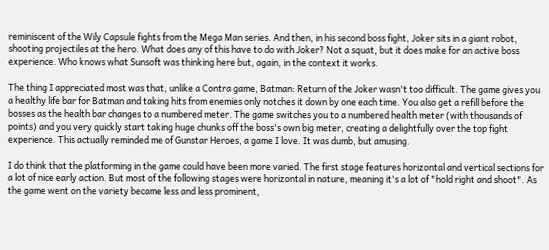reminiscent of the Wily Capsule fights from the Mega Man series. And then, in his second boss fight, Joker sits in a giant robot, shooting projectiles at the hero. What does any of this have to do with Joker? Not a squat, but it does make for an active boss experience. Who knows what Sunsoft was thinking here but, again, in the context it works.

The thing I appreciated most was that, unlike a Contra game, Batman: Return of the Joker wasn't too difficult. The game gives you a healthy life bar for Batman and taking hits from enemies only notches it down by one each time. You also get a refill before the bosses as the health bar changes to a numbered meter. The game switches you to a numbered health meter (with thousands of points) and you very quickly start taking huge chunks off the boss's own big meter, creating a delightfully over the top fight experience. This actually reminded me of Gunstar Heroes, a game I love. It was dumb, but amusing.

I do think that the platforming in the game could have been more varied. The first stage features horizontal and vertical sections for a lot of nice early action. But most of the following stages were horizontal in nature, meaning it's a lot of "hold right and shoot". As the game went on the variety became less and less prominent,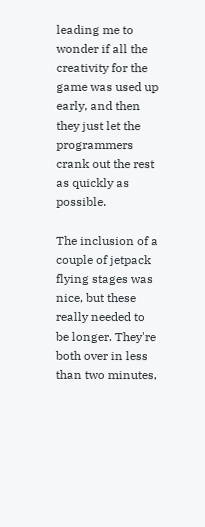leading me to wonder if all the creativity for the game was used up early, and then they just let the programmers crank out the rest as quickly as possible.

The inclusion of a couple of jetpack flying stages was nice, but these really needed to be longer. They're both over in less than two minutes,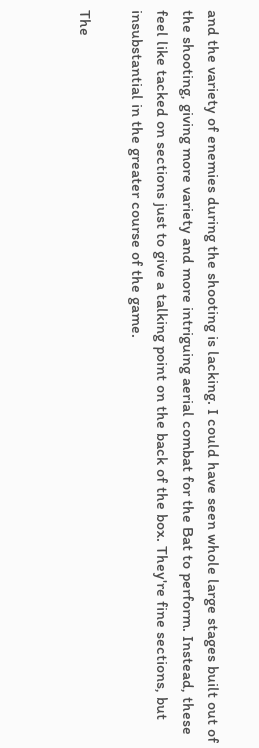and the variety of enemies during the shooting is lacking. I could have seen whole large stages built out of the shooting, giving more variety and more intriguing aerial combat for the Bat to perform. Instead, these feel like tacked on sections just to give a talking point on the back of the box. They're fine sections, but insubstantial in the greater course of the game.

The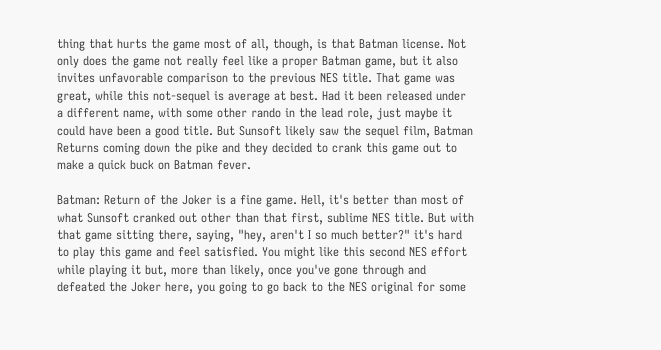thing that hurts the game most of all, though, is that Batman license. Not only does the game not really feel like a proper Batman game, but it also invites unfavorable comparison to the previous NES title. That game was great, while this not-sequel is average at best. Had it been released under a different name, with some other rando in the lead role, just maybe it could have been a good title. But Sunsoft likely saw the sequel film, Batman Returns coming down the pike and they decided to crank this game out to make a quick buck on Batman fever.

Batman: Return of the Joker is a fine game. Hell, it's better than most of what Sunsoft cranked out other than that first, sublime NES title. But with that game sitting there, saying, "hey, aren't I so much better?" it's hard to play this game and feel satisfied. You might like this second NES effort while playing it but, more than likely, once you've gone through and defeated the Joker here, you going to go back to the NES original for some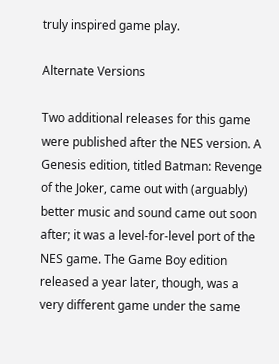truly inspired game play.

Alternate Versions

Two additional releases for this game were published after the NES version. A Genesis edition, titled Batman: Revenge of the Joker, came out with (arguably) better music and sound came out soon after; it was a level-for-level port of the NES game. The Game Boy edition released a year later, though, was a very different game under the same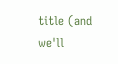title (and we'll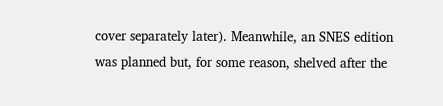cover separately later). Meanwhile, an SNES edition was planned but, for some reason, shelved after the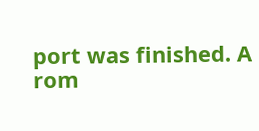port was finished. A rom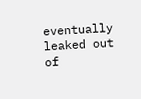eventually leaked out of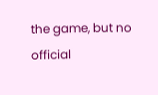the game, but no official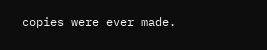copies were ever made.